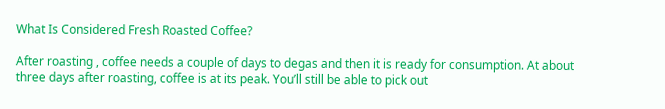What Is Considered Fresh Roasted Coffee?

After roasting , coffee needs a couple of days to degas and then it is ready for consumption. At about three days after roasting, coffee is at its peak. You’ll still be able to pick out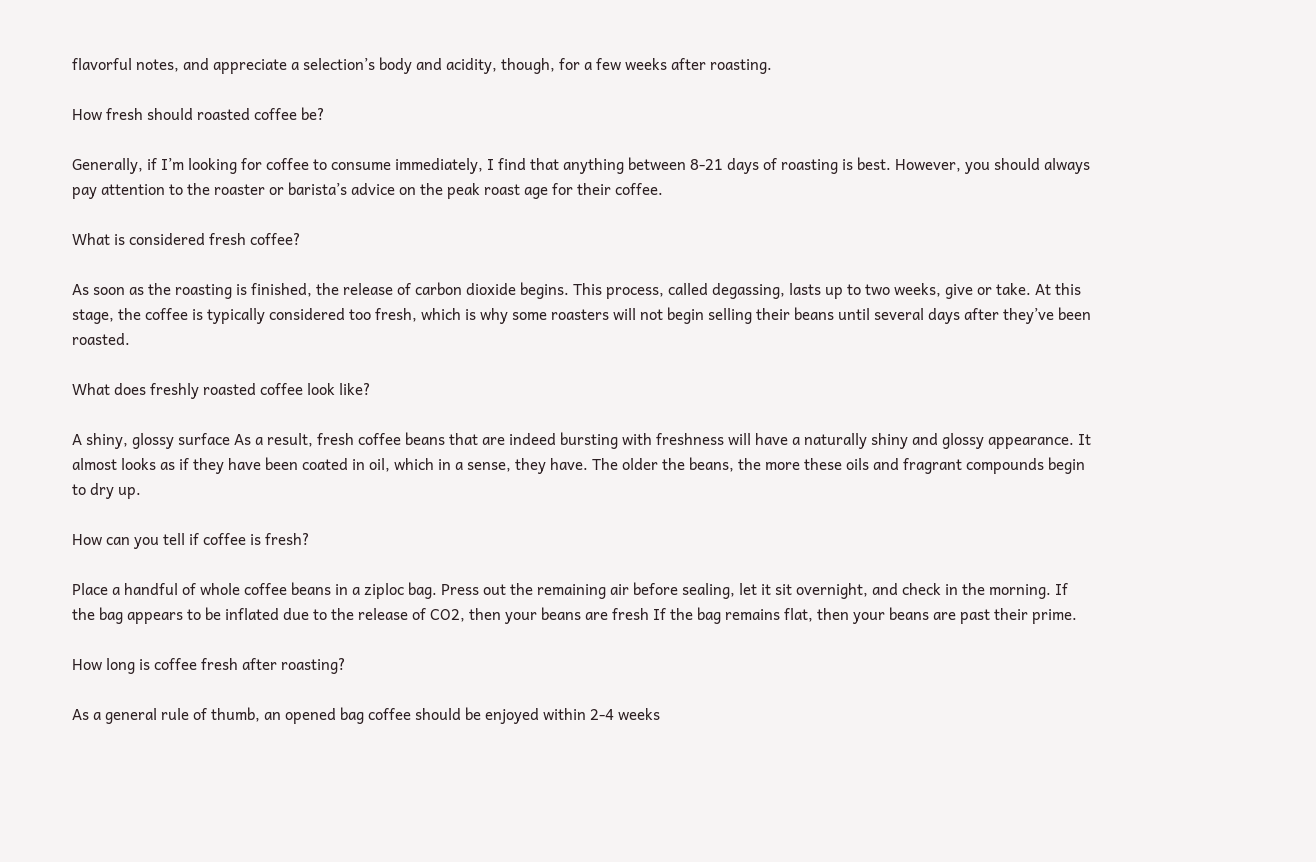flavorful notes, and appreciate a selection’s body and acidity, though, for a few weeks after roasting.

How fresh should roasted coffee be?

Generally, if I’m looking for coffee to consume immediately, I find that anything between 8-21 days of roasting is best. However, you should always pay attention to the roaster or barista’s advice on the peak roast age for their coffee.

What is considered fresh coffee?

As soon as the roasting is finished, the release of carbon dioxide begins. This process, called degassing, lasts up to two weeks, give or take. At this stage, the coffee is typically considered too fresh, which is why some roasters will not begin selling their beans until several days after they’ve been roasted.

What does freshly roasted coffee look like?

A shiny, glossy surface As a result, fresh coffee beans that are indeed bursting with freshness will have a naturally shiny and glossy appearance. It almost looks as if they have been coated in oil, which in a sense, they have. The older the beans, the more these oils and fragrant compounds begin to dry up.

How can you tell if coffee is fresh?

Place a handful of whole coffee beans in a ziploc bag. Press out the remaining air before sealing, let it sit overnight, and check in the morning. If the bag appears to be inflated due to the release of CO2, then your beans are fresh If the bag remains flat, then your beans are past their prime.

How long is coffee fresh after roasting?

As a general rule of thumb, an opened bag coffee should be enjoyed within 2-4 weeks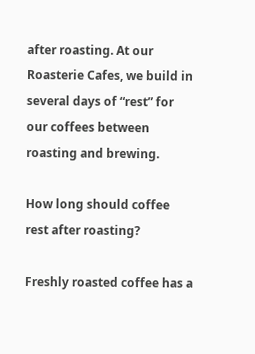after roasting. At our Roasterie Cafes, we build in several days of “rest” for our coffees between roasting and brewing.

How long should coffee rest after roasting?

Freshly roasted coffee has a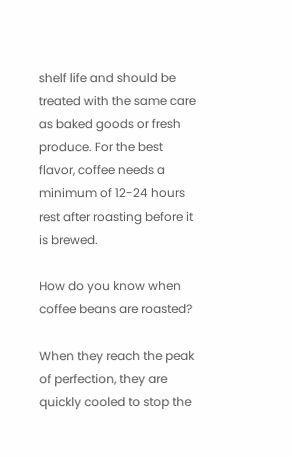shelf life and should be treated with the same care as baked goods or fresh produce. For the best flavor, coffee needs a minimum of 12-24 hours rest after roasting before it is brewed.

How do you know when coffee beans are roasted?

When they reach the peak of perfection, they are quickly cooled to stop the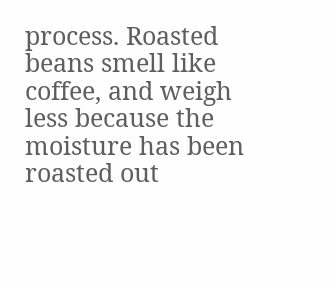process. Roasted beans smell like coffee, and weigh less because the moisture has been roasted out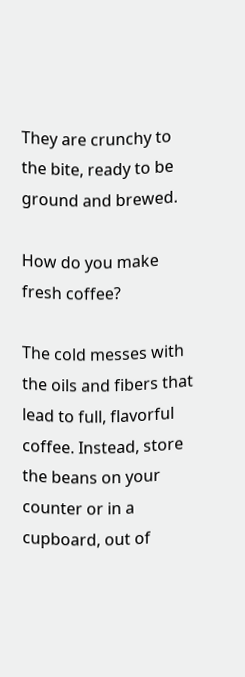They are crunchy to the bite, ready to be ground and brewed.

How do you make fresh coffee?

The cold messes with the oils and fibers that lead to full, flavorful coffee. Instead, store the beans on your counter or in a cupboard, out of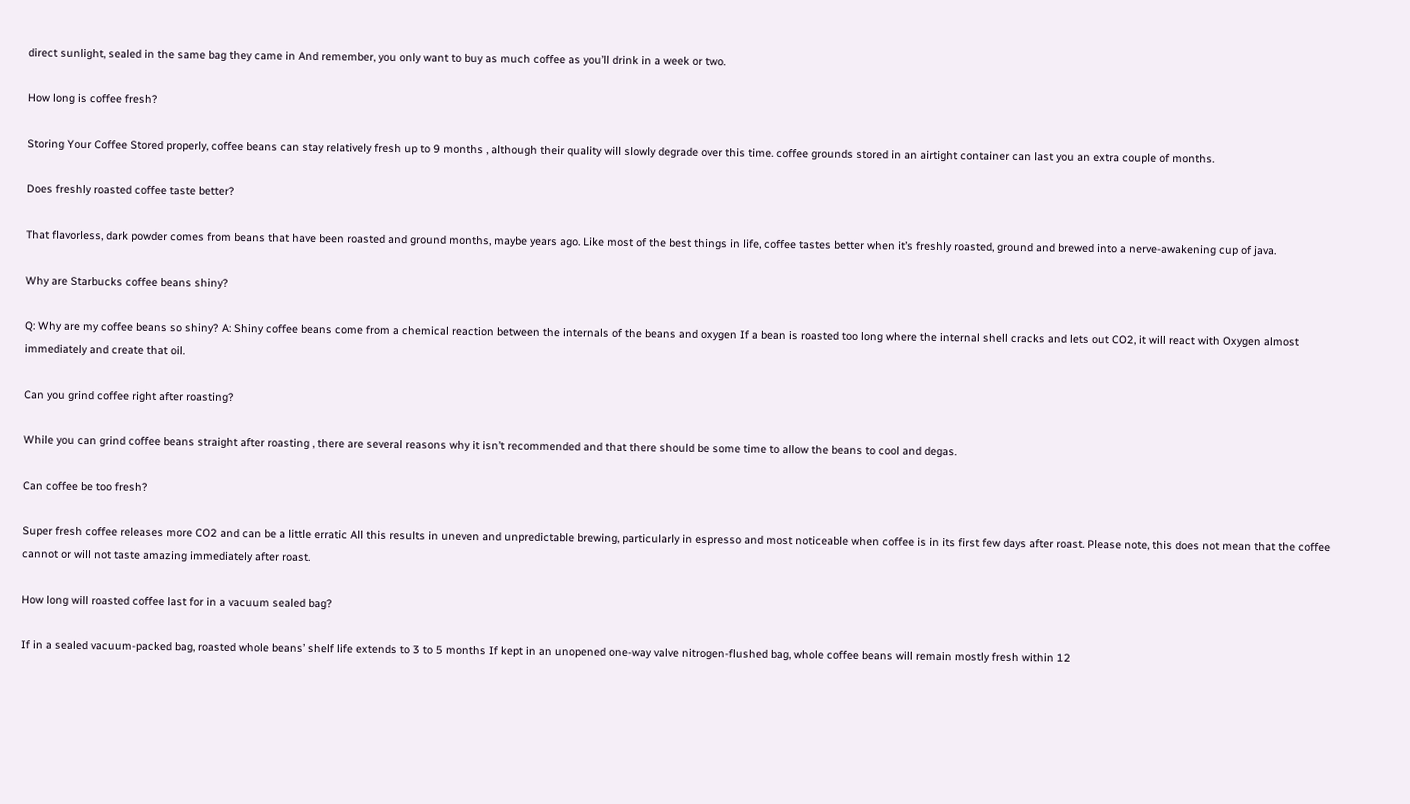direct sunlight, sealed in the same bag they came in And remember, you only want to buy as much coffee as you’ll drink in a week or two.

How long is coffee fresh?

Storing Your Coffee Stored properly, coffee beans can stay relatively fresh up to 9 months , although their quality will slowly degrade over this time. coffee grounds stored in an airtight container can last you an extra couple of months.

Does freshly roasted coffee taste better?

That flavorless, dark powder comes from beans that have been roasted and ground months, maybe years ago. Like most of the best things in life, coffee tastes better when it’s freshly roasted, ground and brewed into a nerve-awakening cup of java.

Why are Starbucks coffee beans shiny?

Q: Why are my coffee beans so shiny? A: Shiny coffee beans come from a chemical reaction between the internals of the beans and oxygen If a bean is roasted too long where the internal shell cracks and lets out CO2, it will react with Oxygen almost immediately and create that oil.

Can you grind coffee right after roasting?

While you can grind coffee beans straight after roasting , there are several reasons why it isn’t recommended and that there should be some time to allow the beans to cool and degas.

Can coffee be too fresh?

Super fresh coffee releases more CO2 and can be a little erratic All this results in uneven and unpredictable brewing, particularly in espresso and most noticeable when coffee is in its first few days after roast. Please note, this does not mean that the coffee cannot or will not taste amazing immediately after roast.

How long will roasted coffee last for in a vacuum sealed bag?

If in a sealed vacuum-packed bag, roasted whole beans’ shelf life extends to 3 to 5 months If kept in an unopened one-way valve nitrogen-flushed bag, whole coffee beans will remain mostly fresh within 12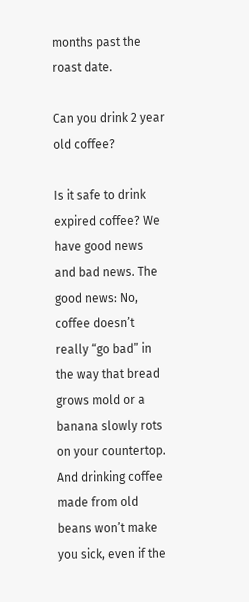months past the roast date.

Can you drink 2 year old coffee?

Is it safe to drink expired coffee? We have good news and bad news. The good news: No, coffee doesn’t really “go bad” in the way that bread grows mold or a banana slowly rots on your countertop. And drinking coffee made from old beans won’t make you sick, even if the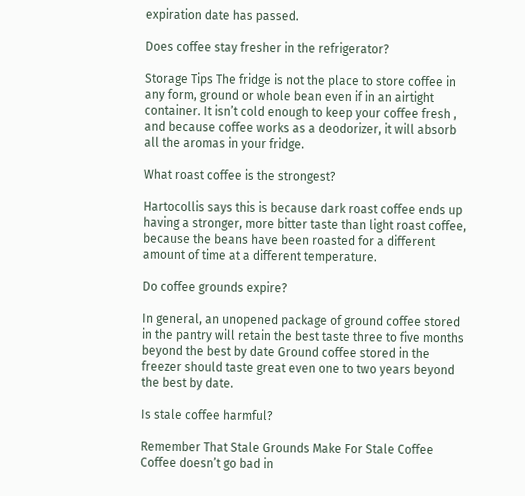expiration date has passed.

Does coffee stay fresher in the refrigerator?

Storage Tips The fridge is not the place to store coffee in any form, ground or whole bean even if in an airtight container. It isn’t cold enough to keep your coffee fresh , and because coffee works as a deodorizer, it will absorb all the aromas in your fridge.

What roast coffee is the strongest?

Hartocollis says this is because dark roast coffee ends up having a stronger, more bitter taste than light roast coffee, because the beans have been roasted for a different amount of time at a different temperature.

Do coffee grounds expire?

In general, an unopened package of ground coffee stored in the pantry will retain the best taste three to five months beyond the best by date Ground coffee stored in the freezer should taste great even one to two years beyond the best by date.

Is stale coffee harmful?

Remember That Stale Grounds Make For Stale Coffee Coffee doesn’t go bad in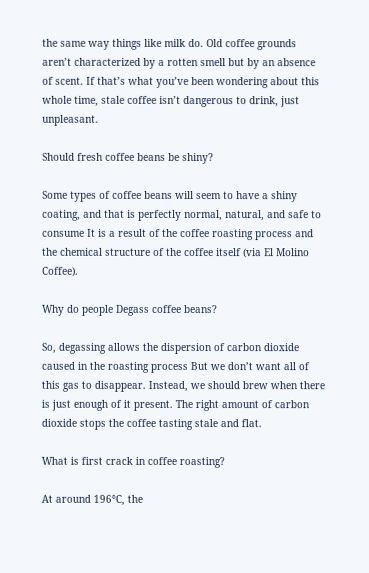the same way things like milk do. Old coffee grounds aren’t characterized by a rotten smell but by an absence of scent. If that’s what you’ve been wondering about this whole time, stale coffee isn’t dangerous to drink, just unpleasant.

Should fresh coffee beans be shiny?

Some types of coffee beans will seem to have a shiny coating, and that is perfectly normal, natural, and safe to consume It is a result of the coffee roasting process and the chemical structure of the coffee itself (via El Molino Coffee).

Why do people Degass coffee beans?

So, degassing allows the dispersion of carbon dioxide caused in the roasting process But we don’t want all of this gas to disappear. Instead, we should brew when there is just enough of it present. The right amount of carbon dioxide stops the coffee tasting stale and flat.

What is first crack in coffee roasting?

At around 196°C, the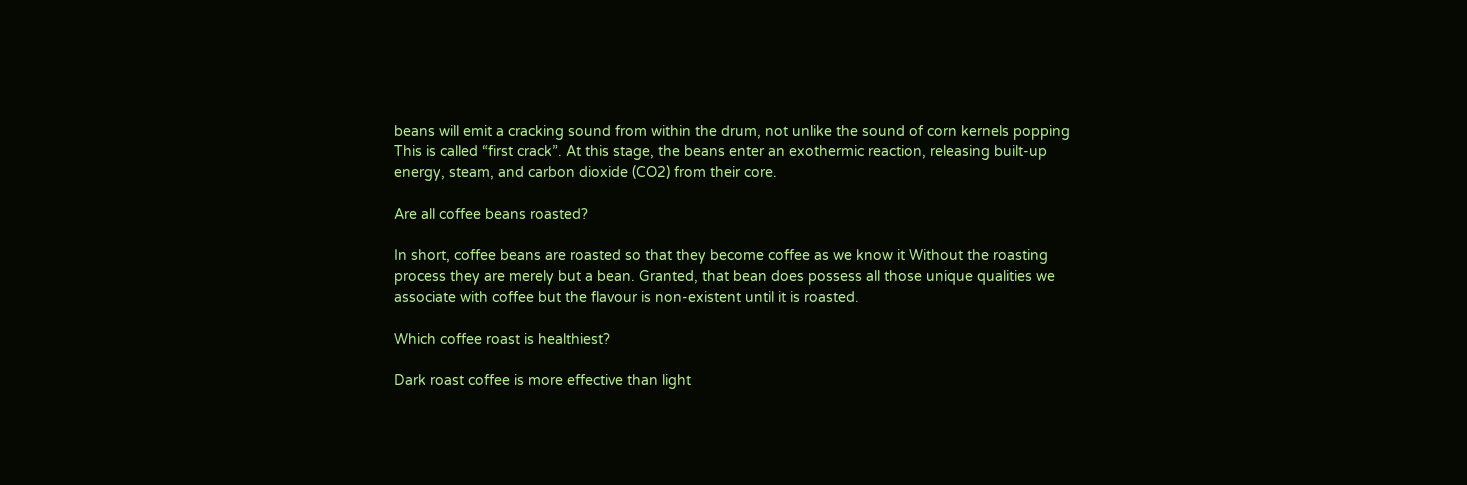beans will emit a cracking sound from within the drum, not unlike the sound of corn kernels popping This is called “first crack”. At this stage, the beans enter an exothermic reaction, releasing built-up energy, steam, and carbon dioxide (CO2) from their core.

Are all coffee beans roasted?

In short, coffee beans are roasted so that they become coffee as we know it Without the roasting process they are merely but a bean. Granted, that bean does possess all those unique qualities we associate with coffee but the flavour is non-existent until it is roasted.

Which coffee roast is healthiest?

Dark roast coffee is more effective than light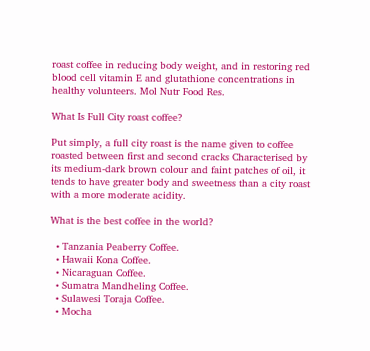roast coffee in reducing body weight, and in restoring red blood cell vitamin E and glutathione concentrations in healthy volunteers. Mol Nutr Food Res.

What Is Full City roast coffee?

Put simply, a full city roast is the name given to coffee roasted between first and second cracks Characterised by its medium-dark brown colour and faint patches of oil, it tends to have greater body and sweetness than a city roast with a more moderate acidity.

What is the best coffee in the world?

  • Tanzania Peaberry Coffee.
  • Hawaii Kona Coffee.
  • Nicaraguan Coffee.
  • Sumatra Mandheling Coffee.
  • Sulawesi Toraja Coffee.
  • Mocha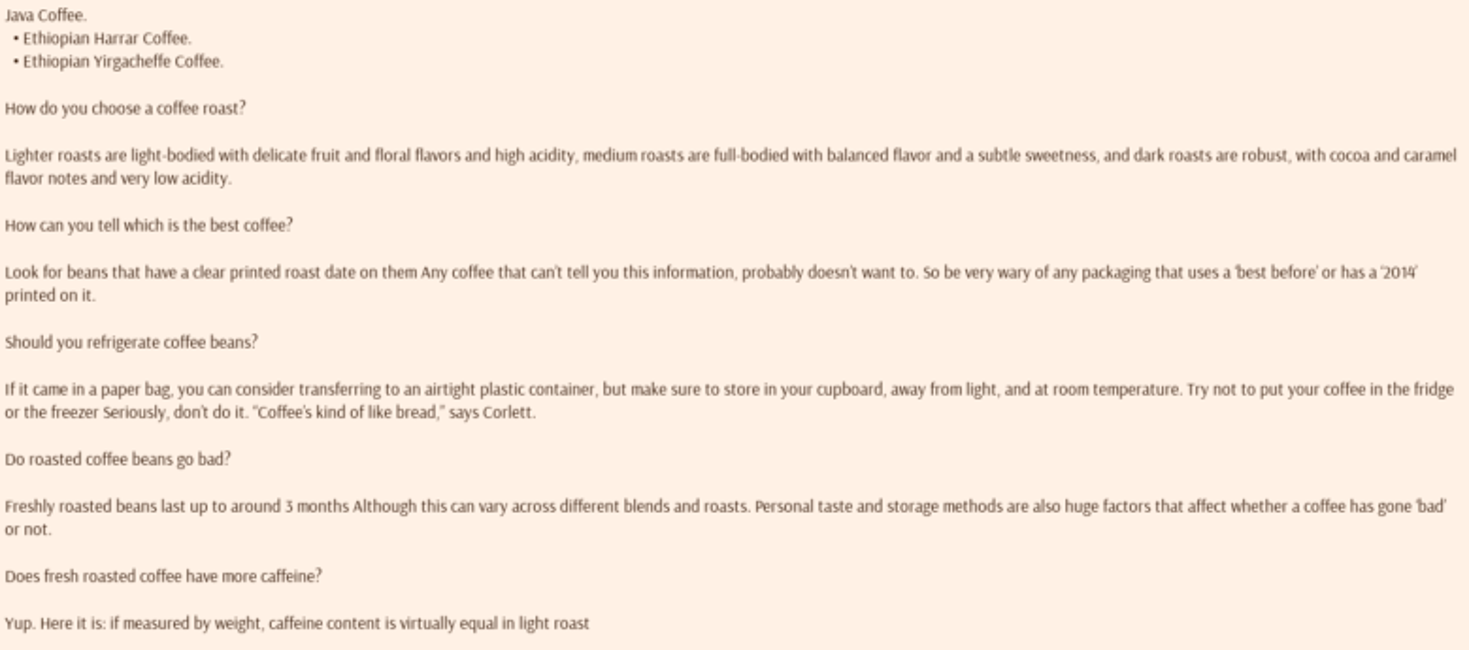Java Coffee.
  • Ethiopian Harrar Coffee.
  • Ethiopian Yirgacheffe Coffee.

How do you choose a coffee roast?

Lighter roasts are light-bodied with delicate fruit and floral flavors and high acidity, medium roasts are full-bodied with balanced flavor and a subtle sweetness, and dark roasts are robust, with cocoa and caramel flavor notes and very low acidity.

How can you tell which is the best coffee?

Look for beans that have a clear printed roast date on them Any coffee that can’t tell you this information, probably doesn’t want to. So be very wary of any packaging that uses a ‘best before’ or has a ‘2014’ printed on it.

Should you refrigerate coffee beans?

If it came in a paper bag, you can consider transferring to an airtight plastic container, but make sure to store in your cupboard, away from light, and at room temperature. Try not to put your coffee in the fridge or the freezer Seriously, don’t do it. “Coffee’s kind of like bread,” says Corlett.

Do roasted coffee beans go bad?

Freshly roasted beans last up to around 3 months Although this can vary across different blends and roasts. Personal taste and storage methods are also huge factors that affect whether a coffee has gone ‘bad’ or not.

Does fresh roasted coffee have more caffeine?

Yup. Here it is: if measured by weight, caffeine content is virtually equal in light roast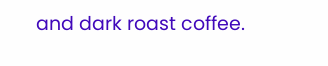and dark roast coffee.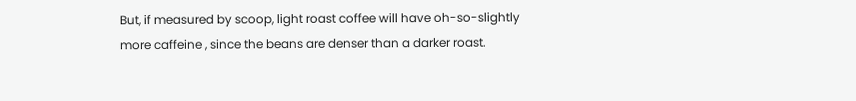But, if measured by scoop, light roast coffee will have oh-so-slightly more caffeine , since the beans are denser than a darker roast.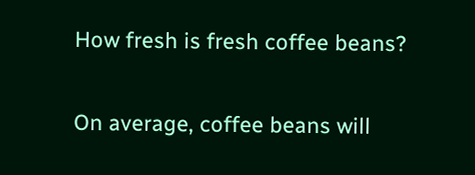How fresh is fresh coffee beans?

On average, coffee beans will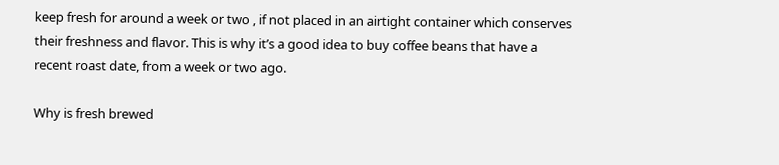keep fresh for around a week or two , if not placed in an airtight container which conserves their freshness and flavor. This is why it’s a good idea to buy coffee beans that have a recent roast date, from a week or two ago.

Why is fresh brewed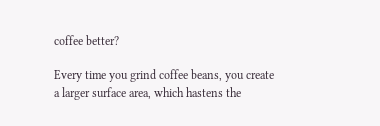coffee better?

Every time you grind coffee beans, you create a larger surface area, which hastens the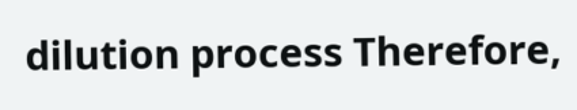dilution process Therefore,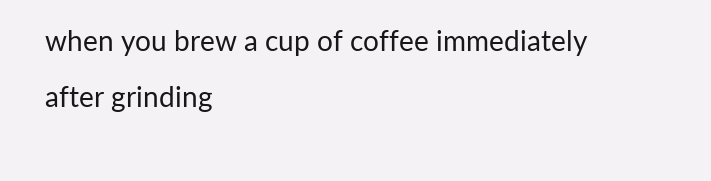when you brew a cup of coffee immediately after grinding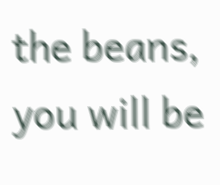the beans, you will be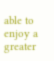able to enjoy a greater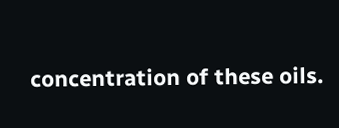concentration of these oils.